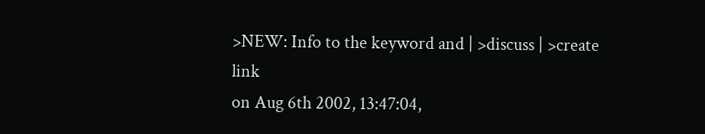>NEW: Info to the keyword and | >discuss | >create link
on Aug 6th 2002, 13:47:04,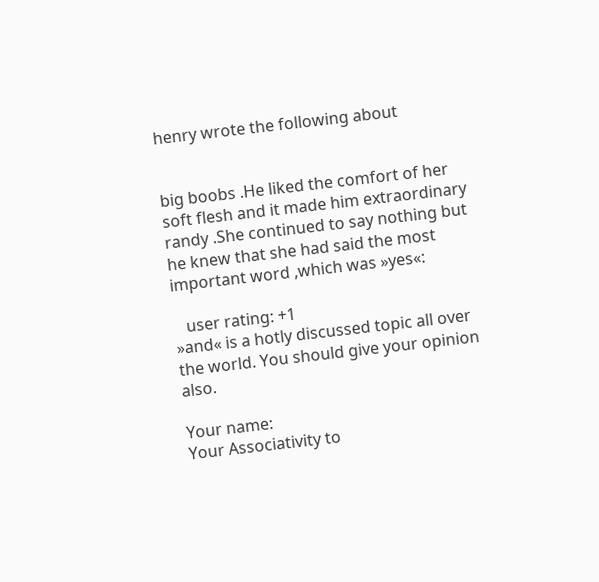henry wrote the following about


big boobs .He liked the comfort of her soft flesh and it made him extraordinary randy .She continued to say nothing but he knew that she had said the most important word ,which was »yes«:

   user rating: +1
»and« is a hotly discussed topic all over the world. You should give your opinion also.

Your name:
Your Associativity to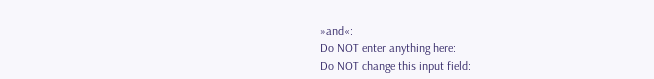»and«:
Do NOT enter anything here:
Do NOT change this input field: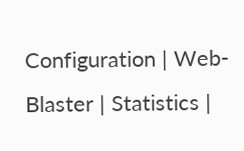Configuration | Web-Blaster | Statistics |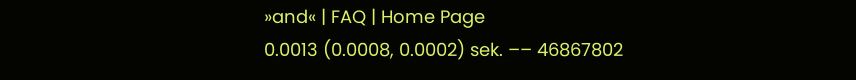»and« | FAQ | Home Page
0.0013 (0.0008, 0.0002) sek. –– 46867802